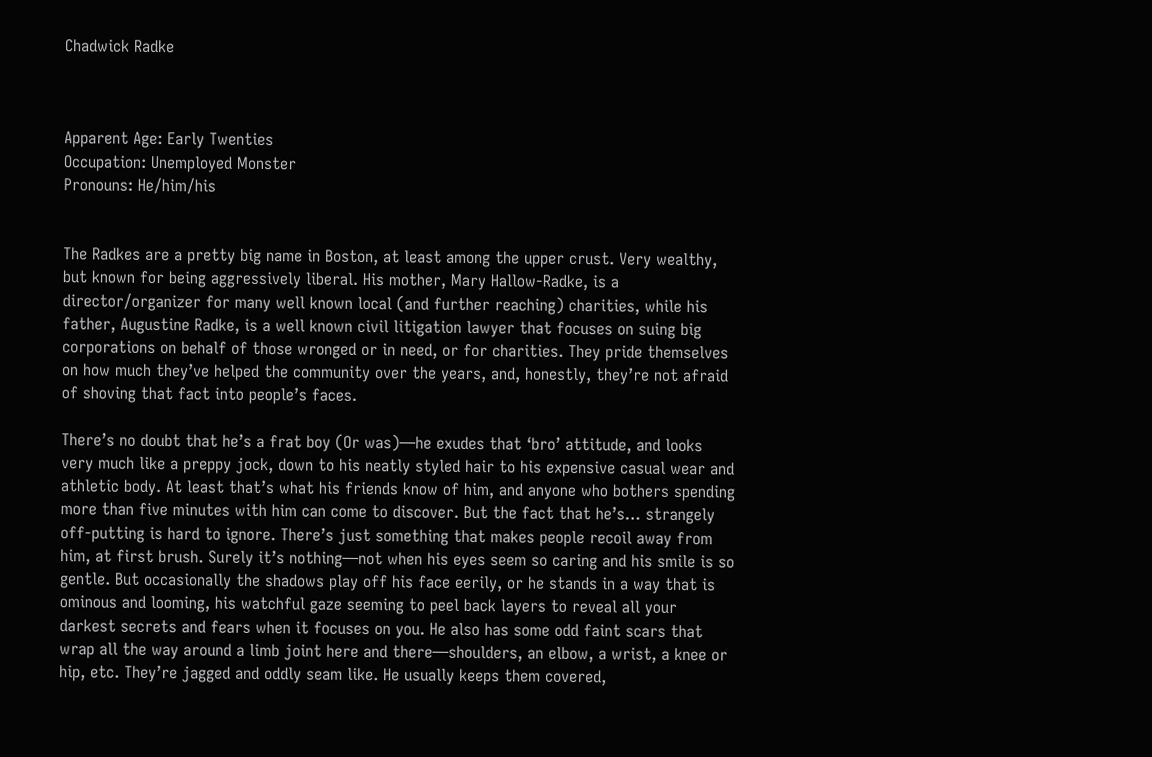Chadwick Radke



Apparent Age: Early Twenties
Occupation: Unemployed Monster
Pronouns: He/him/his


The Radkes are a pretty big name in Boston, at least among the upper crust. Very wealthy, but known for being aggressively liberal. His mother, Mary Hallow-Radke, is a director/organizer for many well known local (and further reaching) charities, while his father, Augustine Radke, is a well known civil litigation lawyer that focuses on suing big corporations on behalf of those wronged or in need, or for charities. They pride themselves on how much they’ve helped the community over the years, and, honestly, they’re not afraid of shoving that fact into people’s faces.

There’s no doubt that he’s a frat boy (Or was)—he exudes that ‘bro’ attitude, and looks very much like a preppy jock, down to his neatly styled hair to his expensive casual wear and athletic body. At least that’s what his friends know of him, and anyone who bothers spending more than five minutes with him can come to discover. But the fact that he’s… strangely off-putting is hard to ignore. There’s just something that makes people recoil away from him, at first brush. Surely it’s nothing—not when his eyes seem so caring and his smile is so gentle. But occasionally the shadows play off his face eerily, or he stands in a way that is ominous and looming, his watchful gaze seeming to peel back layers to reveal all your darkest secrets and fears when it focuses on you. He also has some odd faint scars that wrap all the way around a limb joint here and there—shoulders, an elbow, a wrist, a knee or hip, etc. They’re jagged and oddly seam like. He usually keeps them covered,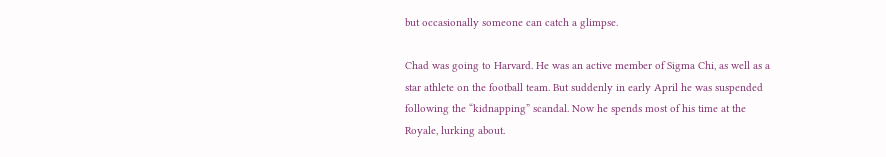but occasionally someone can catch a glimpse.

Chad was going to Harvard. He was an active member of Sigma Chi, as well as a star athlete on the football team. But suddenly in early April he was suspended following the “kidnapping” scandal. Now he spends most of his time at the Royale, lurking about.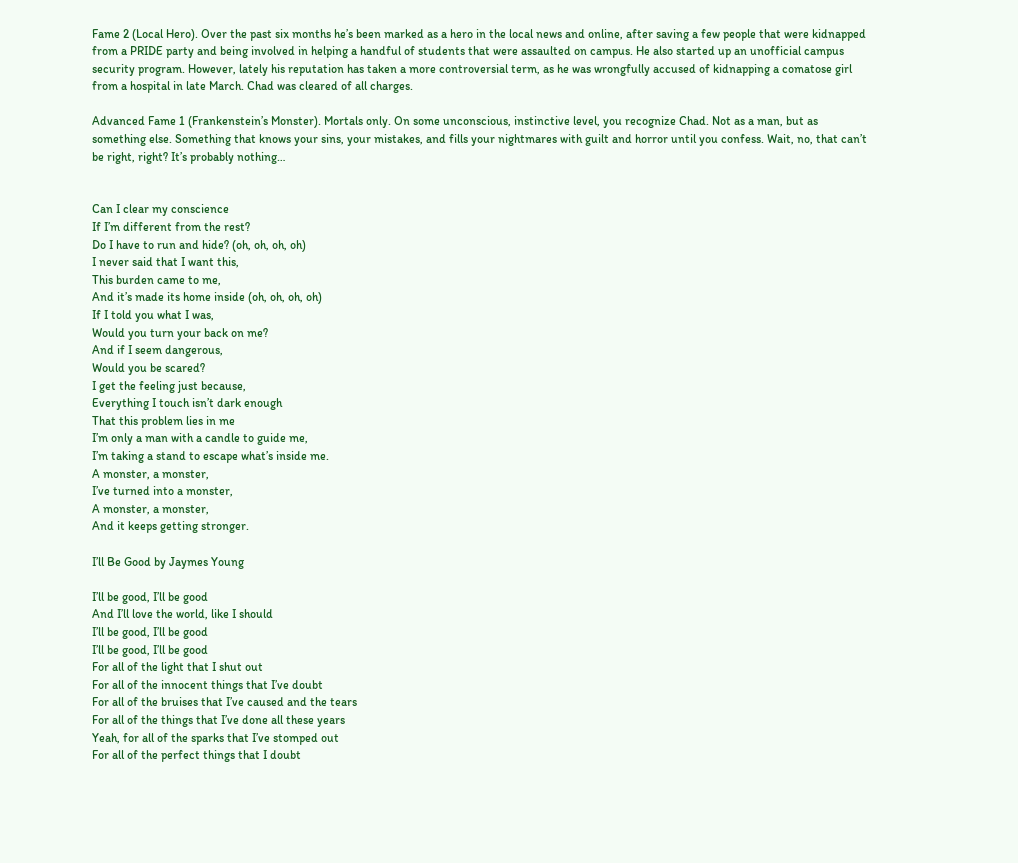Fame 2 (Local Hero). Over the past six months he’s been marked as a hero in the local news and online, after saving a few people that were kidnapped from a PRIDE party and being involved in helping a handful of students that were assaulted on campus. He also started up an unofficial campus security program. However, lately his reputation has taken a more controversial term, as he was wrongfully accused of kidnapping a comatose girl from a hospital in late March. Chad was cleared of all charges.

Advanced Fame 1 (Frankenstein’s Monster). Mortals only. On some unconscious, instinctive level, you recognize Chad. Not as a man, but as something else. Something that knows your sins, your mistakes, and fills your nightmares with guilt and horror until you confess. Wait, no, that can’t be right, right? It’s probably nothing…


Can I clear my conscience
If I’m different from the rest?
Do I have to run and hide? (oh, oh, oh, oh)
I never said that I want this,
This burden came to me,
And it’s made its home inside (oh, oh, oh, oh)
If I told you what I was,
Would you turn your back on me?
And if I seem dangerous,
Would you be scared?
I get the feeling just because,
Everything I touch isn’t dark enough
That this problem lies in me
I’m only a man with a candle to guide me,
I’m taking a stand to escape what’s inside me.
A monster, a monster,
I’ve turned into a monster,
A monster, a monster,
And it keeps getting stronger.

I’ll Be Good by Jaymes Young

I’ll be good, I’ll be good
And I’ll love the world, like I should
I’ll be good, I’ll be good
I’ll be good, I’ll be good
For all of the light that I shut out
For all of the innocent things that I’ve doubt
For all of the bruises that I’ve caused and the tears
For all of the things that I’ve done all these years
Yeah, for all of the sparks that I’ve stomped out
For all of the perfect things that I doubt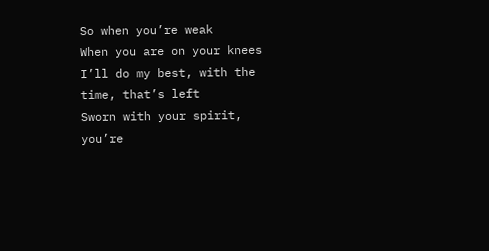So when you’re weak
When you are on your knees
I’ll do my best, with the time, that’s left
Sworn with your spirit, you’re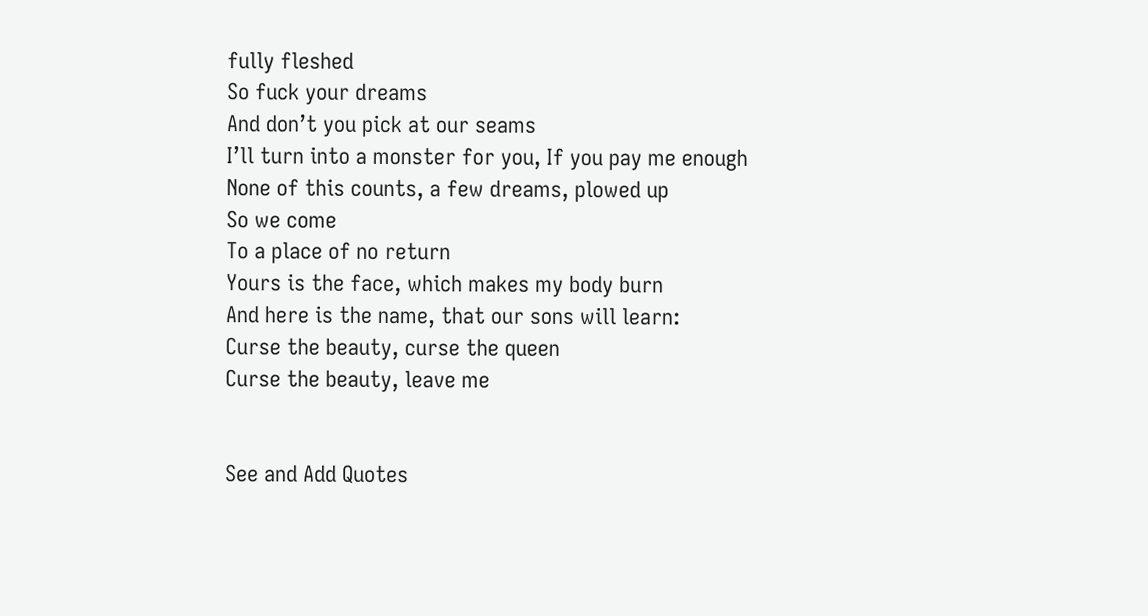fully fleshed
So fuck your dreams
And don’t you pick at our seams
I’ll turn into a monster for you, If you pay me enough
None of this counts, a few dreams, plowed up
So we come
To a place of no return
Yours is the face, which makes my body burn
And here is the name, that our sons will learn:
Curse the beauty, curse the queen
Curse the beauty, leave me


See and Add Quotes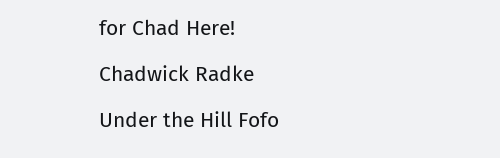for Chad Here!

Chadwick Radke

Under the Hill Fofo